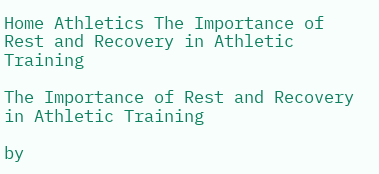Home Athletics The Importance of Rest and Recovery in Athletic Training

The Importance of Rest and Recovery in Athletic Training

by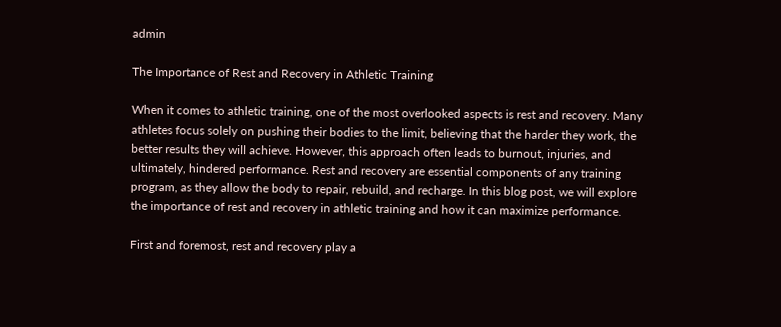admin

The Importance of Rest and Recovery in Athletic Training

When it comes to athletic training, one of the most overlooked aspects is rest and recovery. Many athletes focus solely on pushing their bodies to the limit, believing that the harder they work, the better results they will achieve. However, this approach often leads to burnout, injuries, and ultimately, hindered performance. Rest and recovery are essential components of any training program, as they allow the body to repair, rebuild, and recharge. In this blog post, we will explore the importance of rest and recovery in athletic training and how it can maximize performance.

First and foremost, rest and recovery play a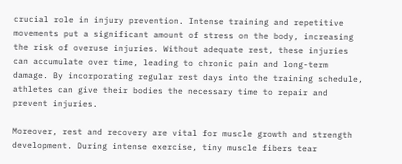crucial role in injury prevention. Intense training and repetitive movements put a significant amount of stress on the body, increasing the risk of overuse injuries. Without adequate rest, these injuries can accumulate over time, leading to chronic pain and long-term damage. By incorporating regular rest days into the training schedule, athletes can give their bodies the necessary time to repair and prevent injuries.

Moreover, rest and recovery are vital for muscle growth and strength development. During intense exercise, tiny muscle fibers tear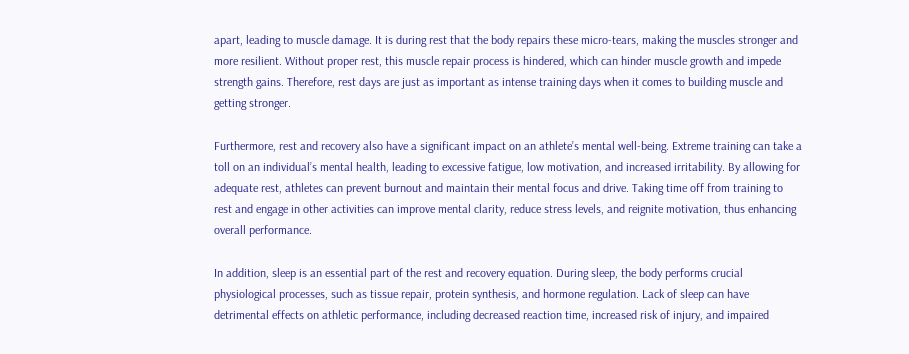apart, leading to muscle damage. It is during rest that the body repairs these micro-tears, making the muscles stronger and more resilient. Without proper rest, this muscle repair process is hindered, which can hinder muscle growth and impede strength gains. Therefore, rest days are just as important as intense training days when it comes to building muscle and getting stronger.

Furthermore, rest and recovery also have a significant impact on an athlete’s mental well-being. Extreme training can take a toll on an individual’s mental health, leading to excessive fatigue, low motivation, and increased irritability. By allowing for adequate rest, athletes can prevent burnout and maintain their mental focus and drive. Taking time off from training to rest and engage in other activities can improve mental clarity, reduce stress levels, and reignite motivation, thus enhancing overall performance.

In addition, sleep is an essential part of the rest and recovery equation. During sleep, the body performs crucial physiological processes, such as tissue repair, protein synthesis, and hormone regulation. Lack of sleep can have detrimental effects on athletic performance, including decreased reaction time, increased risk of injury, and impaired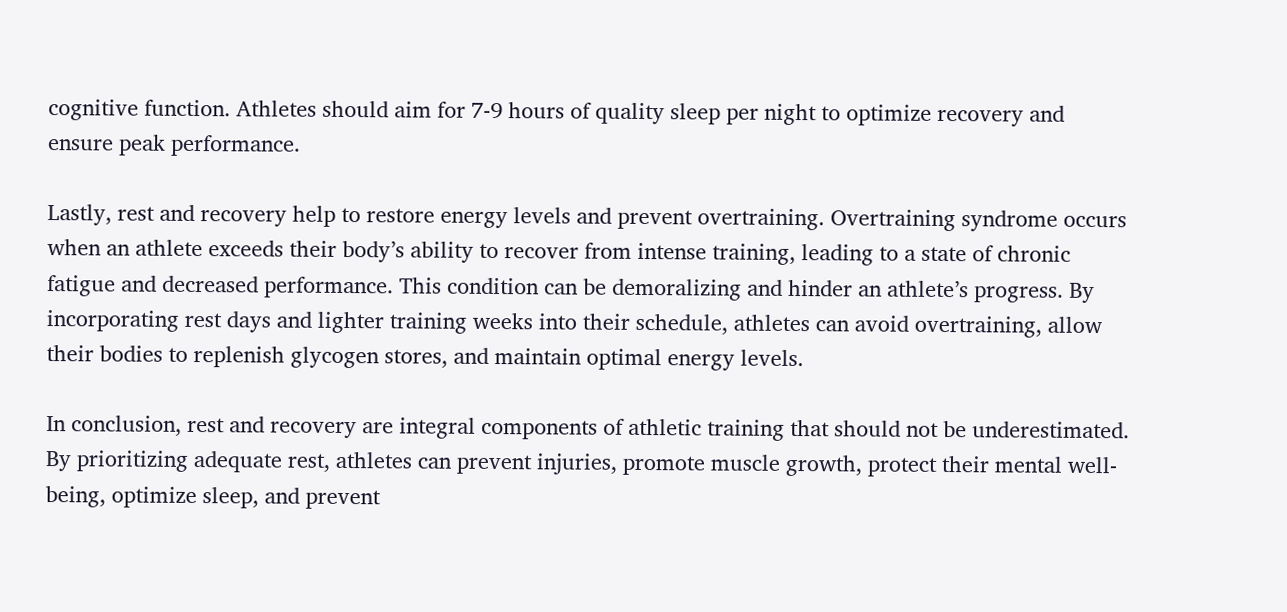cognitive function. Athletes should aim for 7-9 hours of quality sleep per night to optimize recovery and ensure peak performance.

Lastly, rest and recovery help to restore energy levels and prevent overtraining. Overtraining syndrome occurs when an athlete exceeds their body’s ability to recover from intense training, leading to a state of chronic fatigue and decreased performance. This condition can be demoralizing and hinder an athlete’s progress. By incorporating rest days and lighter training weeks into their schedule, athletes can avoid overtraining, allow their bodies to replenish glycogen stores, and maintain optimal energy levels.

In conclusion, rest and recovery are integral components of athletic training that should not be underestimated. By prioritizing adequate rest, athletes can prevent injuries, promote muscle growth, protect their mental well-being, optimize sleep, and prevent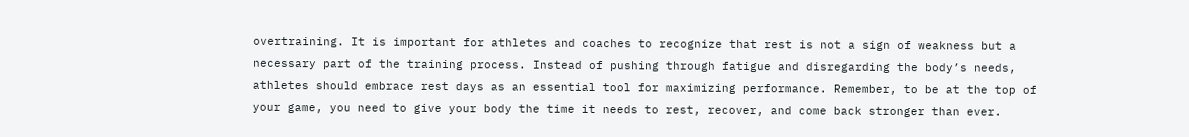overtraining. It is important for athletes and coaches to recognize that rest is not a sign of weakness but a necessary part of the training process. Instead of pushing through fatigue and disregarding the body’s needs, athletes should embrace rest days as an essential tool for maximizing performance. Remember, to be at the top of your game, you need to give your body the time it needs to rest, recover, and come back stronger than ever.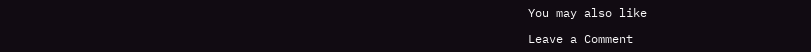You may also like

Leave a Comment